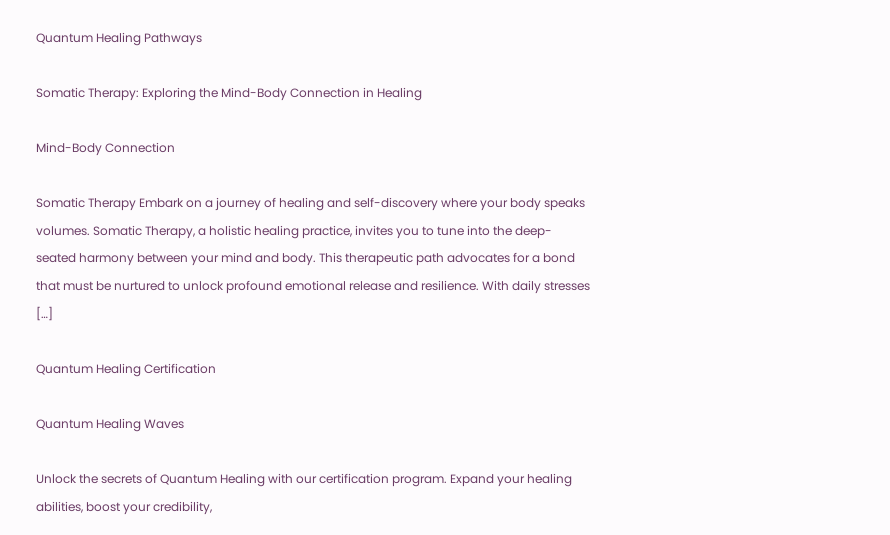Quantum Healing Pathways

Somatic Therapy: Exploring the Mind-Body Connection in Healing

Mind-Body Connection

Somatic Therapy Embark on a journey of healing and self-discovery where your body speaks volumes. Somatic Therapy, a holistic healing practice, invites you to tune into the deep-seated harmony between your mind and body. This therapeutic path advocates for a bond that must be nurtured to unlock profound emotional release and resilience. With daily stresses […]

Quantum Healing Certification

Quantum Healing Waves

Unlock the secrets of Quantum Healing with our certification program. Expand your healing abilities, boost your credibility,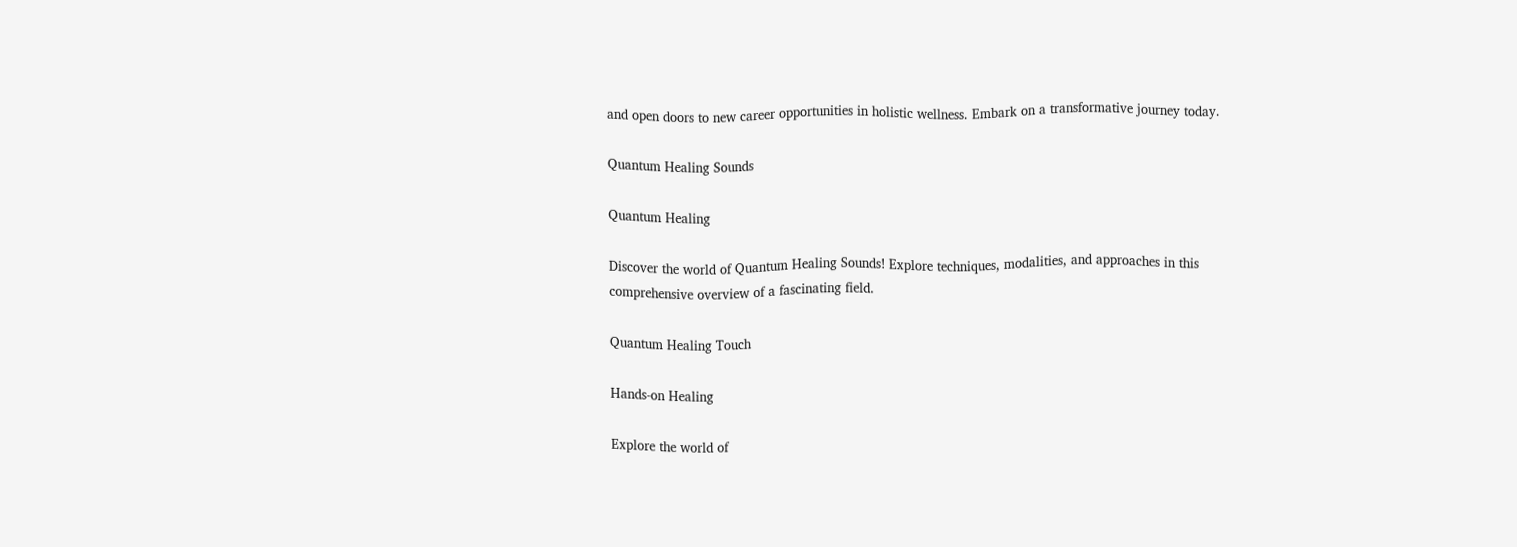and open doors to new career opportunities in holistic wellness. Embark on a transformative journey today.

Quantum Healing Sounds

Quantum Healing

Discover the world of Quantum Healing Sounds! Explore techniques, modalities, and approaches in this comprehensive overview of a fascinating field.

Quantum Healing Touch

Hands-on Healing

Explore the world of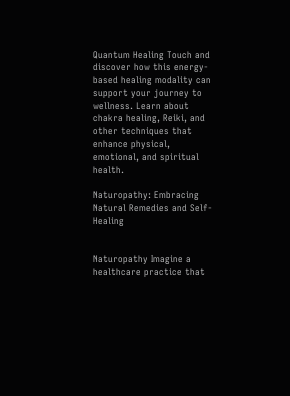Quantum Healing Touch and discover how this energy-based healing modality can support your journey to wellness. Learn about chakra healing, Reiki, and other techniques that enhance physical, emotional, and spiritual health.

Naturopathy: Embracing Natural Remedies and Self-Healing


Naturopathy Imagine a healthcare practice that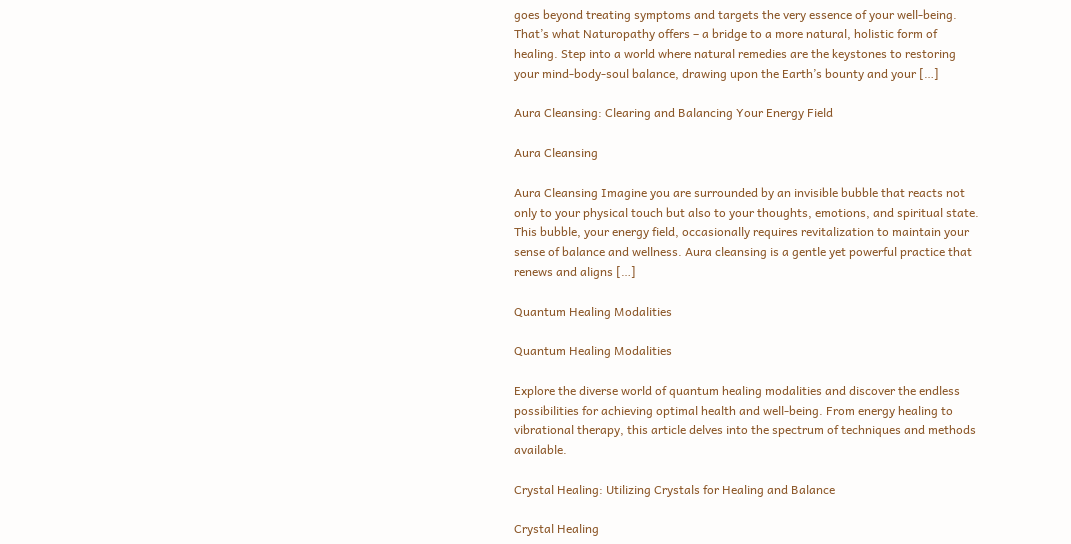goes beyond treating symptoms and targets the very essence of your well-being. That’s what Naturopathy offers – a bridge to a more natural, holistic form of healing. Step into a world where natural remedies are the keystones to restoring your mind-body-soul balance, drawing upon the Earth’s bounty and your […]

Aura Cleansing: Clearing and Balancing Your Energy Field

Aura Cleansing

Aura Cleansing Imagine you are surrounded by an invisible bubble that reacts not only to your physical touch but also to your thoughts, emotions, and spiritual state. This bubble, your energy field, occasionally requires revitalization to maintain your sense of balance and wellness. Aura cleansing is a gentle yet powerful practice that renews and aligns […]

Quantum Healing Modalities

Quantum Healing Modalities

Explore the diverse world of quantum healing modalities and discover the endless possibilities for achieving optimal health and well-being. From energy healing to vibrational therapy, this article delves into the spectrum of techniques and methods available.

Crystal Healing: Utilizing Crystals for Healing and Balance

Crystal Healing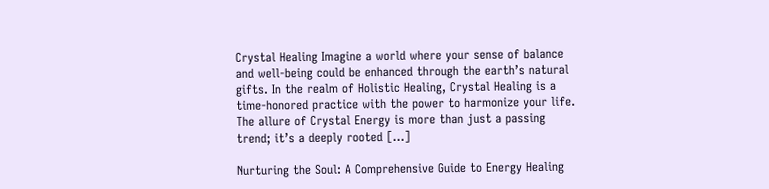Crystal Healing Imagine a world where your sense of balance and well-being could be enhanced through the earth’s natural gifts. In the realm of Holistic Healing, Crystal Healing is a time-honored practice with the power to harmonize your life. The allure of Crystal Energy is more than just a passing trend; it’s a deeply rooted […]

Nurturing the Soul: A Comprehensive Guide to Energy Healing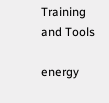Training and Tools

energy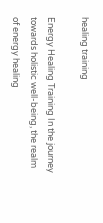healing training

Energy Healing Training In the journey towards holistic well-being, the realm of energy healing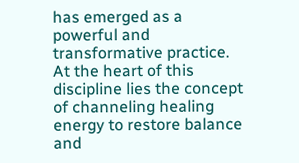has emerged as a powerful and transformative practice. At the heart of this discipline lies the concept of channeling healing energy to restore balance and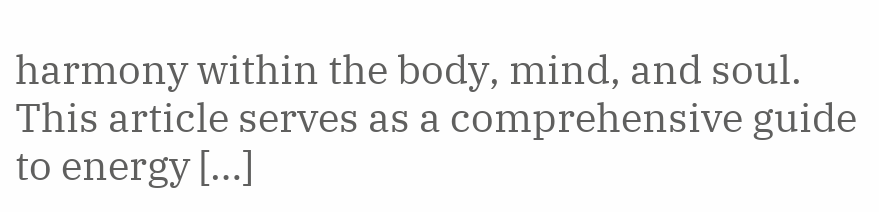harmony within the body, mind, and soul. This article serves as a comprehensive guide to energy […]